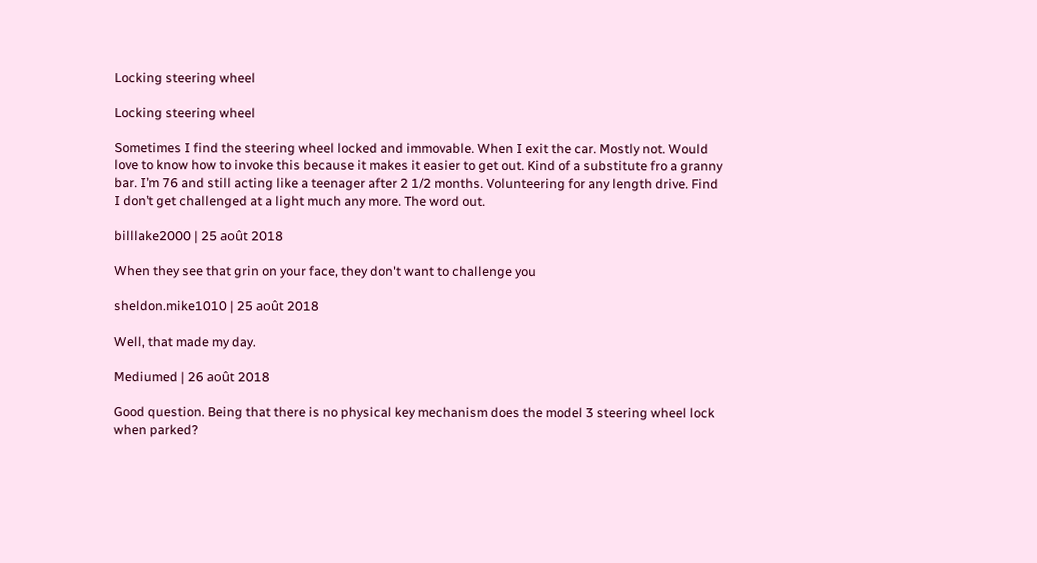Locking steering wheel

Locking steering wheel

Sometimes I find the steering wheel locked and immovable. When I exit the car. Mostly not. Would love to know how to invoke this because it makes it easier to get out. Kind of a substitute fro a granny bar. I’m 76 and still acting like a teenager after 2 1/2 months. Volunteering for any length drive. Find I don’t get challenged at a light much any more. The word out.

billlake2000 | 25 août 2018

When they see that grin on your face, they don't want to challenge you

sheldon.mike1010 | 25 août 2018

Well, that made my day.

Mediumed | 26 août 2018

Good question. Being that there is no physical key mechanism does the model 3 steering wheel lock when parked?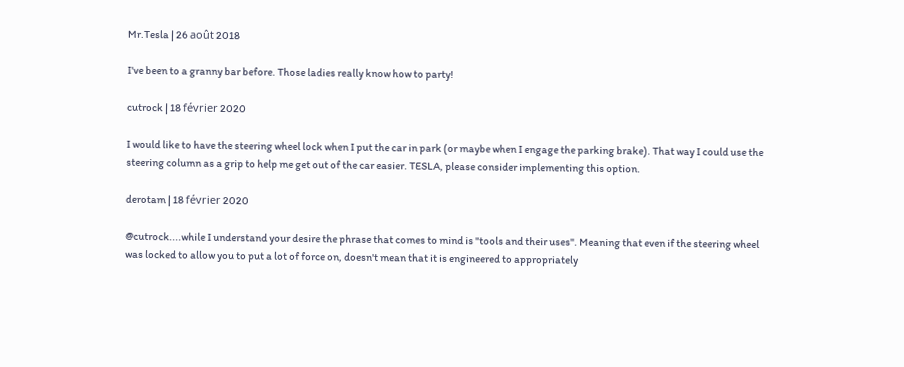Mr.Tesla | 26 août 2018

I've been to a granny bar before. Those ladies really know how to party!

cutrock | 18 février 2020

I would like to have the steering wheel lock when I put the car in park (or maybe when I engage the parking brake). That way I could use the steering column as a grip to help me get out of the car easier. TESLA, please consider implementing this option.

derotam | 18 février 2020

@cutrock....while I understand your desire the phrase that comes to mind is "tools and their uses". Meaning that even if the steering wheel was locked to allow you to put a lot of force on, doesn't mean that it is engineered to appropriately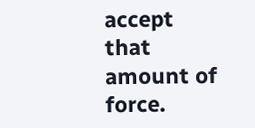accept that amount of force.